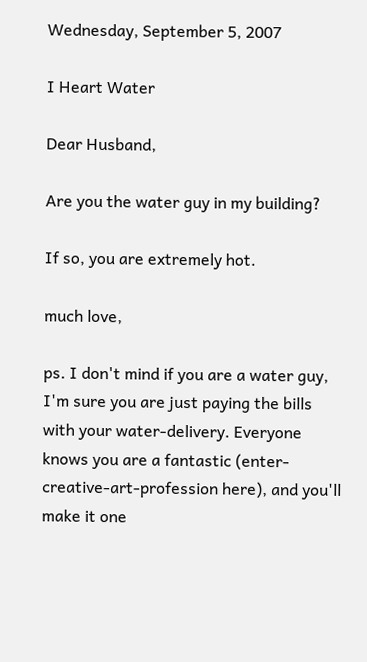Wednesday, September 5, 2007

I Heart Water

Dear Husband,

Are you the water guy in my building?

If so, you are extremely hot.

much love,

ps. I don't mind if you are a water guy, I'm sure you are just paying the bills with your water-delivery. Everyone knows you are a fantastic (enter-creative-art-profession here), and you'll make it one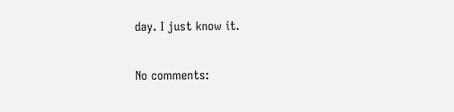day. I just know it.

No comments: